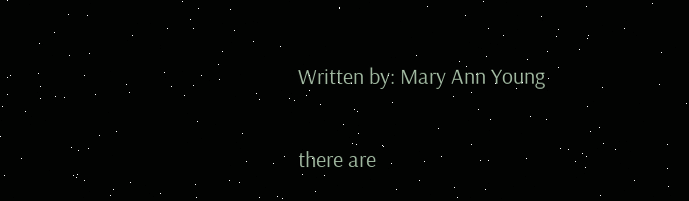Written by: Mary Ann Young

there are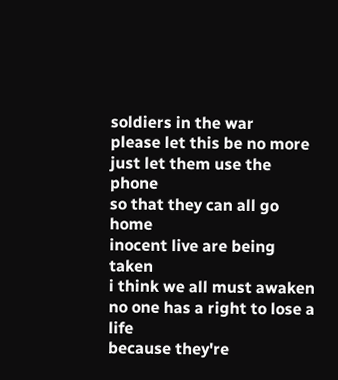soldiers in the war
please let this be no more
just let them use the phone
so that they can all go home
inocent live are being taken
i think we all must awaken
no one has a right to lose a life
because they're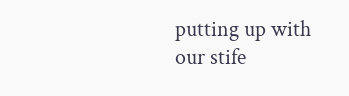putting up with our stife